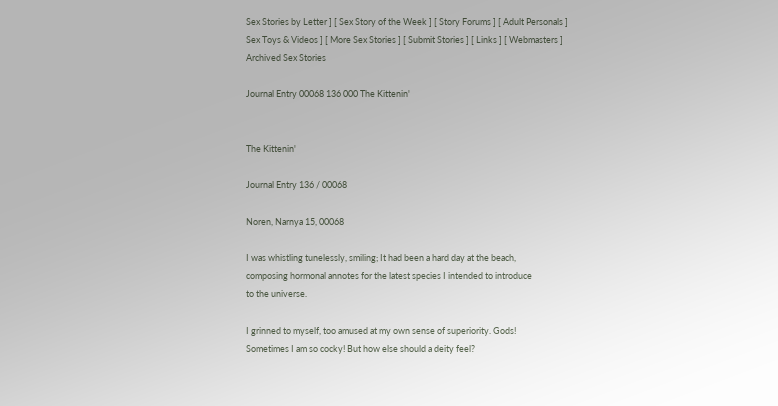Sex Stories by Letter ] [ Sex Story of the Week ] [ Story Forums ] [ Adult Personals ]
Sex Toys & Videos ] [ More Sex Stories ] [ Submit Stories ] [ Links ] [ Webmasters ]
Archived Sex Stories

Journal Entry 00068 136 000 The Kittenin'


The Kittenin'

Journal Entry 136 / 00068

Noren, Narnya 15, 00068

I was whistling tunelessly, smiling; It had been a hard day at the beach,
composing hormonal annotes for the latest species I intended to introduce
to the universe.

I grinned to myself, too amused at my own sense of superiority. Gods!
Sometimes I am so cocky! But how else should a deity feel?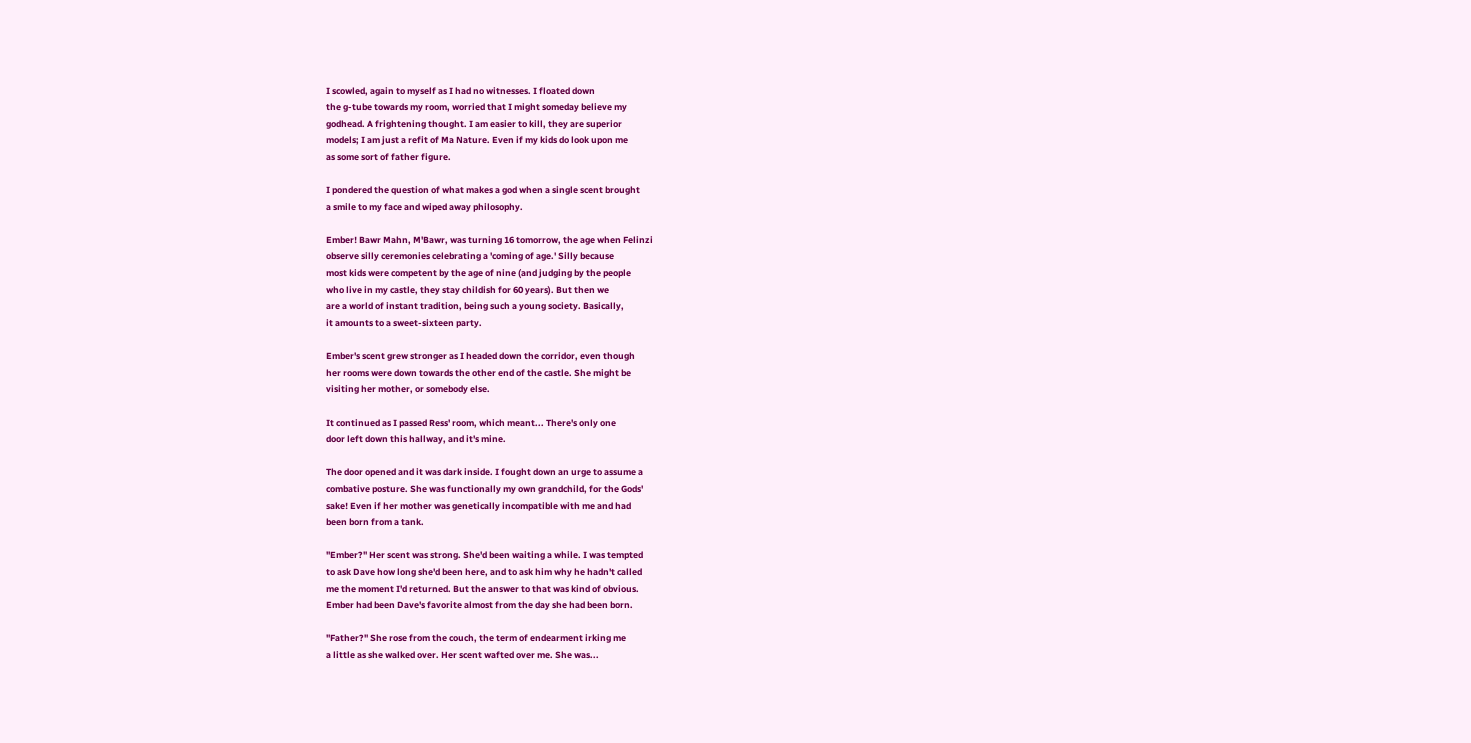I scowled, again to myself as I had no witnesses. I floated down
the g-tube towards my room, worried that I might someday believe my
godhead. A frightening thought. I am easier to kill, they are superior
models; I am just a refit of Ma Nature. Even if my kids do look upon me
as some sort of father figure.

I pondered the question of what makes a god when a single scent brought
a smile to my face and wiped away philosophy.

Ember! Bawr Mahn, M'Bawr, was turning 16 tomorrow, the age when Felinzi
observe silly ceremonies celebrating a 'coming of age.' Silly because
most kids were competent by the age of nine (and judging by the people
who live in my castle, they stay childish for 60 years). But then we
are a world of instant tradition, being such a young society. Basically,
it amounts to a sweet-sixteen party.

Ember's scent grew stronger as I headed down the corridor, even though
her rooms were down towards the other end of the castle. She might be
visiting her mother, or somebody else.

It continued as I passed Ress' room, which meant... There's only one
door left down this hallway, and it's mine.

The door opened and it was dark inside. I fought down an urge to assume a
combative posture. She was functionally my own grandchild, for the Gods'
sake! Even if her mother was genetically incompatible with me and had
been born from a tank.

"Ember?" Her scent was strong. She'd been waiting a while. I was tempted
to ask Dave how long she'd been here, and to ask him why he hadn't called
me the moment I'd returned. But the answer to that was kind of obvious.
Ember had been Dave's favorite almost from the day she had been born.

"Father?" She rose from the couch, the term of endearment irking me
a little as she walked over. Her scent wafted over me. She was...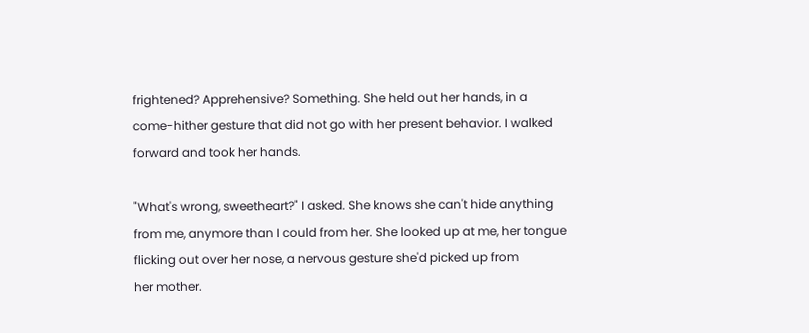frightened? Apprehensive? Something. She held out her hands, in a
come-hither gesture that did not go with her present behavior. I walked
forward and took her hands.

"What's wrong, sweetheart?" I asked. She knows she can't hide anything
from me, anymore than I could from her. She looked up at me, her tongue
flicking out over her nose, a nervous gesture she'd picked up from
her mother.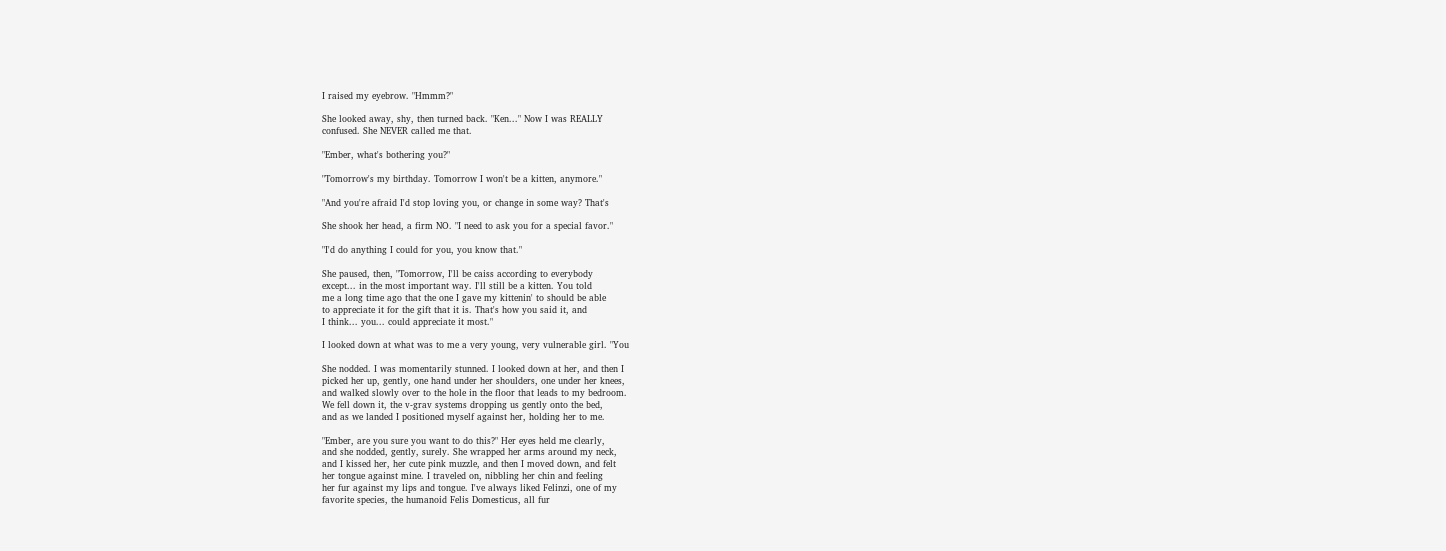I raised my eyebrow. "Hmmm?"

She looked away, shy, then turned back. "Ken..." Now I was REALLY
confused. She NEVER called me that.

"Ember, what's bothering you?"

"Tomorrow's my birthday. Tomorrow I won't be a kitten, anymore."

"And you're afraid I'd stop loving you, or change in some way? That's

She shook her head, a firm NO. "I need to ask you for a special favor."

"I'd do anything I could for you, you know that."

She paused, then, "Tomorrow, I'll be caiss according to everybody
except... in the most important way. I'll still be a kitten. You told
me a long time ago that the one I gave my kittenin' to should be able
to appreciate it for the gift that it is. That's how you said it, and
I think... you... could appreciate it most."

I looked down at what was to me a very young, very vulnerable girl. "You

She nodded. I was momentarily stunned. I looked down at her, and then I
picked her up, gently, one hand under her shoulders, one under her knees,
and walked slowly over to the hole in the floor that leads to my bedroom.
We fell down it, the v-grav systems dropping us gently onto the bed,
and as we landed I positioned myself against her, holding her to me.

"Ember, are you sure you want to do this?" Her eyes held me clearly,
and she nodded, gently, surely. She wrapped her arms around my neck,
and I kissed her, her cute pink muzzle, and then I moved down, and felt
her tongue against mine. I traveled on, nibbling her chin and feeling
her fur against my lips and tongue. I've always liked Felinzi, one of my
favorite species, the humanoid Felis Domesticus, all fur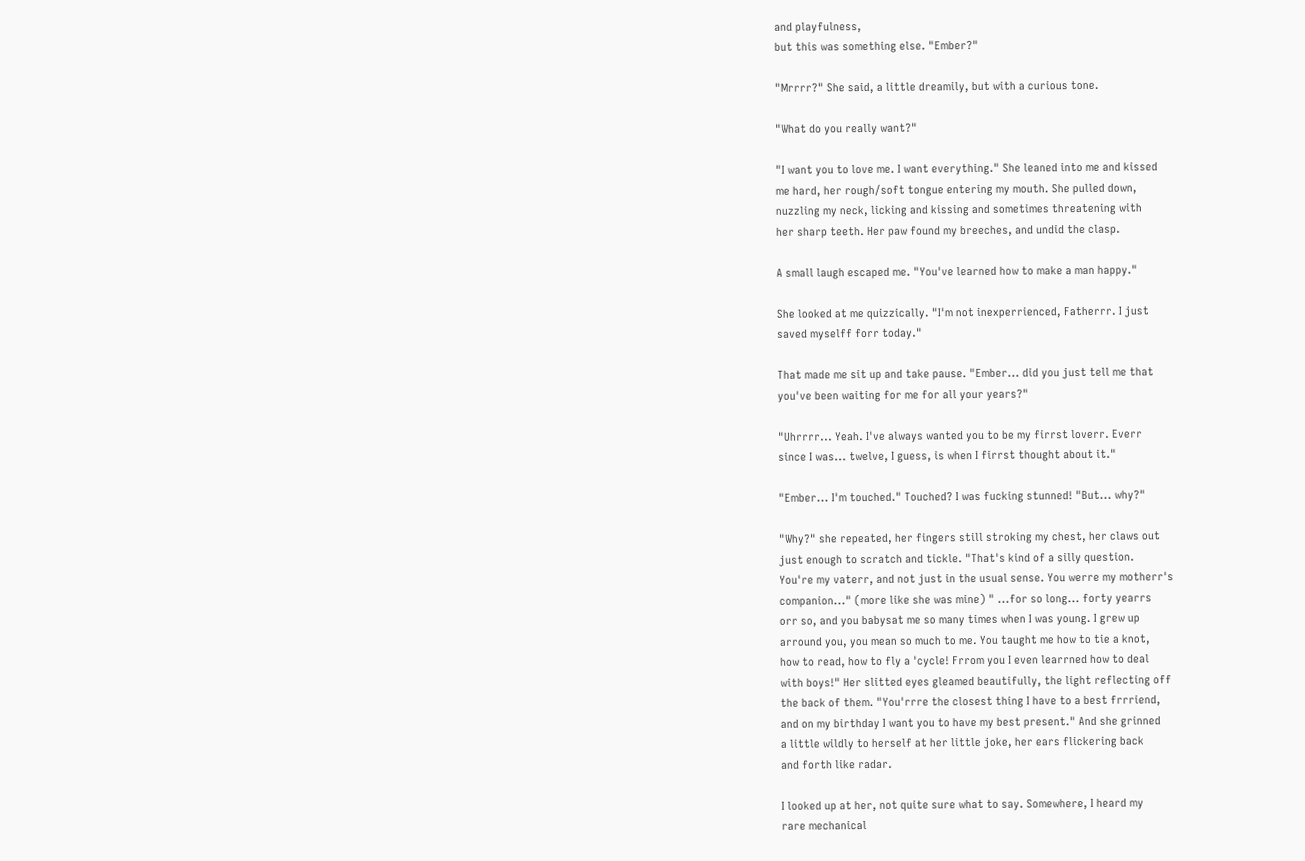and playfulness,
but this was something else. "Ember?"

"Mrrrr?" She said, a little dreamily, but with a curious tone.

"What do you really want?"

"I want you to love me. I want everything." She leaned into me and kissed
me hard, her rough/soft tongue entering my mouth. She pulled down,
nuzzling my neck, licking and kissing and sometimes threatening with
her sharp teeth. Her paw found my breeches, and undid the clasp.

A small laugh escaped me. "You've learned how to make a man happy."

She looked at me quizzically. "I'm not inexperrienced, Fatherrr. I just
saved myselff forr today."

That made me sit up and take pause. "Ember... did you just tell me that
you've been waiting for me for all your years?"

"Uhrrrr... Yeah. I've always wanted you to be my firrst loverr. Everr
since I was... twelve, I guess, is when I firrst thought about it."

"Ember... I'm touched." Touched? I was fucking stunned! "But... why?"

"Why?" she repeated, her fingers still stroking my chest, her claws out
just enough to scratch and tickle. "That's kind of a silly question.
You're my vaterr, and not just in the usual sense. You werre my motherr's
companion..." (more like she was mine) " ...for so long... forty yearrs
orr so, and you babysat me so many times when I was young. I grew up
arround you, you mean so much to me. You taught me how to tie a knot,
how to read, how to fly a 'cycle! Frrom you I even learrned how to deal
with boys!" Her slitted eyes gleamed beautifully, the light reflecting off
the back of them. "You'rrre the closest thing I have to a best frrriend,
and on my birthday I want you to have my best present." And she grinned
a little wildly to herself at her little joke, her ears flickering back
and forth like radar.

I looked up at her, not quite sure what to say. Somewhere, I heard my
rare mechanical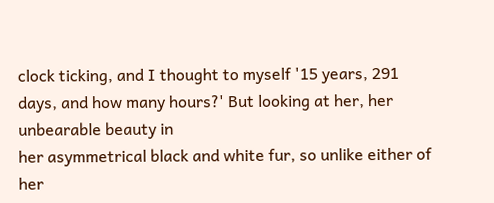clock ticking, and I thought to myself '15 years, 291
days, and how many hours?' But looking at her, her unbearable beauty in
her asymmetrical black and white fur, so unlike either of her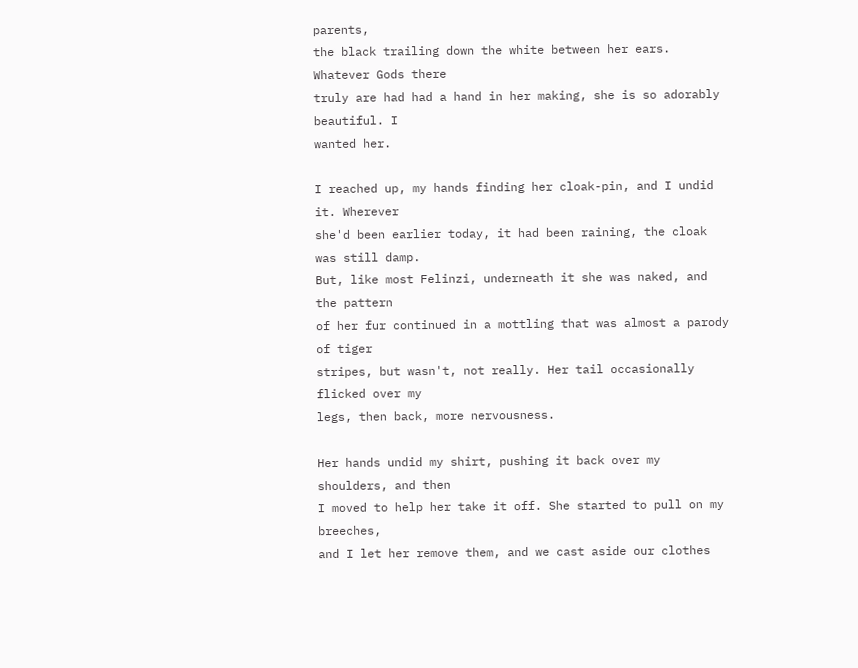parents,
the black trailing down the white between her ears. Whatever Gods there
truly are had had a hand in her making, she is so adorably beautiful. I
wanted her.

I reached up, my hands finding her cloak-pin, and I undid it. Wherever
she'd been earlier today, it had been raining, the cloak was still damp.
But, like most Felinzi, underneath it she was naked, and the pattern
of her fur continued in a mottling that was almost a parody of tiger
stripes, but wasn't, not really. Her tail occasionally flicked over my
legs, then back, more nervousness.

Her hands undid my shirt, pushing it back over my shoulders, and then
I moved to help her take it off. She started to pull on my breeches,
and I let her remove them, and we cast aside our clothes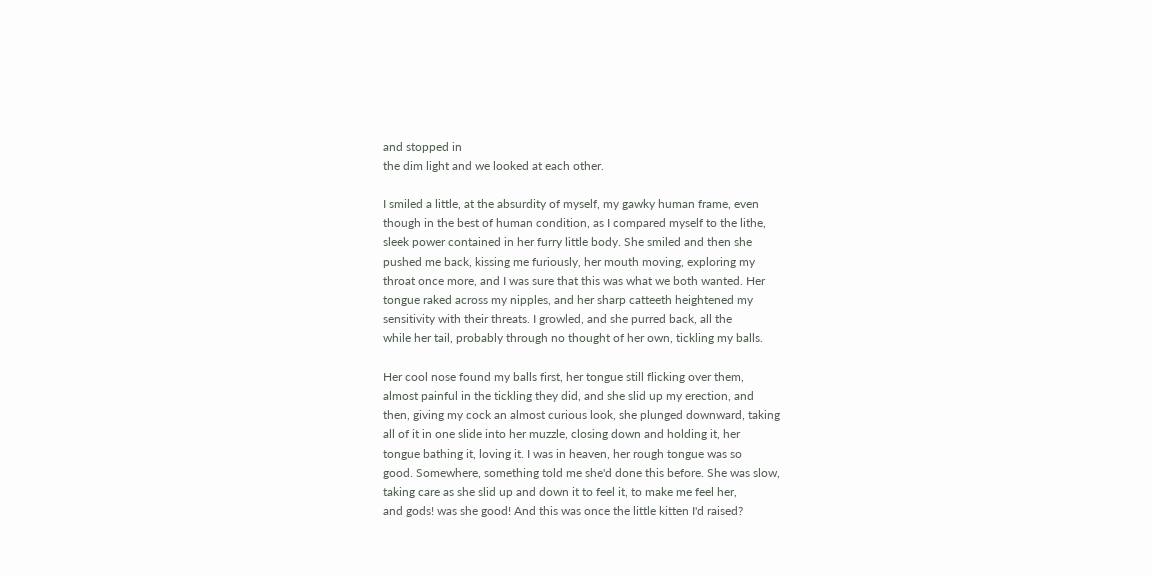and stopped in
the dim light and we looked at each other.

I smiled a little, at the absurdity of myself, my gawky human frame, even
though in the best of human condition, as I compared myself to the lithe,
sleek power contained in her furry little body. She smiled and then she
pushed me back, kissing me furiously, her mouth moving, exploring my
throat once more, and I was sure that this was what we both wanted. Her
tongue raked across my nipples, and her sharp catteeth heightened my
sensitivity with their threats. I growled, and she purred back, all the
while her tail, probably through no thought of her own, tickling my balls.

Her cool nose found my balls first, her tongue still flicking over them,
almost painful in the tickling they did, and she slid up my erection, and
then, giving my cock an almost curious look, she plunged downward, taking
all of it in one slide into her muzzle, closing down and holding it, her
tongue bathing it, loving it. I was in heaven, her rough tongue was so
good. Somewhere, something told me she'd done this before. She was slow,
taking care as she slid up and down it to feel it, to make me feel her,
and gods! was she good! And this was once the little kitten I'd raised?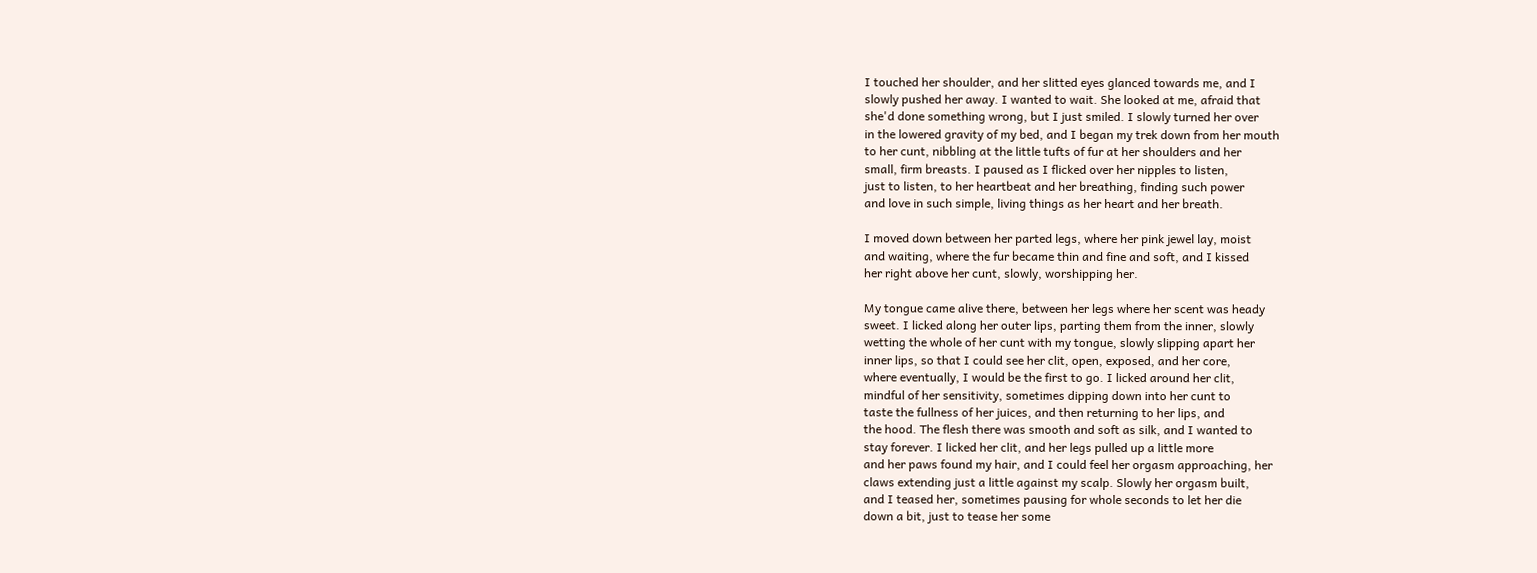I touched her shoulder, and her slitted eyes glanced towards me, and I
slowly pushed her away. I wanted to wait. She looked at me, afraid that
she'd done something wrong, but I just smiled. I slowly turned her over
in the lowered gravity of my bed, and I began my trek down from her mouth
to her cunt, nibbling at the little tufts of fur at her shoulders and her
small, firm breasts. I paused as I flicked over her nipples to listen,
just to listen, to her heartbeat and her breathing, finding such power
and love in such simple, living things as her heart and her breath.

I moved down between her parted legs, where her pink jewel lay, moist
and waiting, where the fur became thin and fine and soft, and I kissed
her right above her cunt, slowly, worshipping her.

My tongue came alive there, between her legs where her scent was heady
sweet. I licked along her outer lips, parting them from the inner, slowly
wetting the whole of her cunt with my tongue, slowly slipping apart her
inner lips, so that I could see her clit, open, exposed, and her core,
where eventually, I would be the first to go. I licked around her clit,
mindful of her sensitivity, sometimes dipping down into her cunt to
taste the fullness of her juices, and then returning to her lips, and
the hood. The flesh there was smooth and soft as silk, and I wanted to
stay forever. I licked her clit, and her legs pulled up a little more
and her paws found my hair, and I could feel her orgasm approaching, her
claws extending just a little against my scalp. Slowly her orgasm built,
and I teased her, sometimes pausing for whole seconds to let her die
down a bit, just to tease her some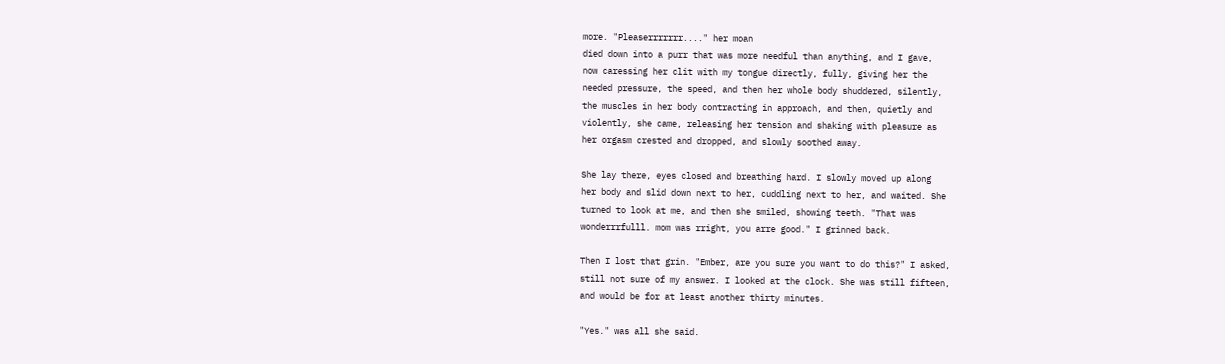more. "Pleaserrrrrrr...." her moan
died down into a purr that was more needful than anything, and I gave,
now caressing her clit with my tongue directly, fully, giving her the
needed pressure, the speed, and then her whole body shuddered, silently,
the muscles in her body contracting in approach, and then, quietly and
violently, she came, releasing her tension and shaking with pleasure as
her orgasm crested and dropped, and slowly soothed away.

She lay there, eyes closed and breathing hard. I slowly moved up along
her body and slid down next to her, cuddling next to her, and waited. She
turned to look at me, and then she smiled, showing teeth. "That was
wonderrrfulll. mom was rright, you arre good." I grinned back.

Then I lost that grin. "Ember, are you sure you want to do this?" I asked,
still not sure of my answer. I looked at the clock. She was still fifteen,
and would be for at least another thirty minutes.

"Yes." was all she said.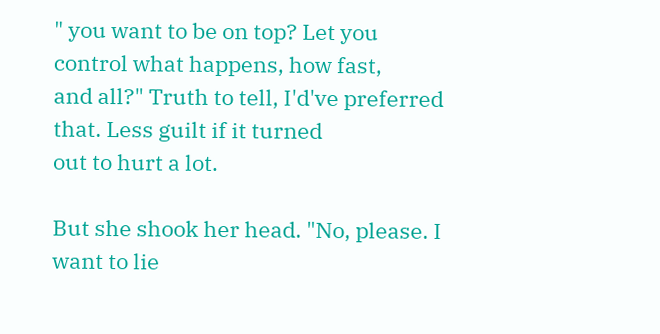" you want to be on top? Let you control what happens, how fast,
and all?" Truth to tell, I'd've preferred that. Less guilt if it turned
out to hurt a lot.

But she shook her head. "No, please. I want to lie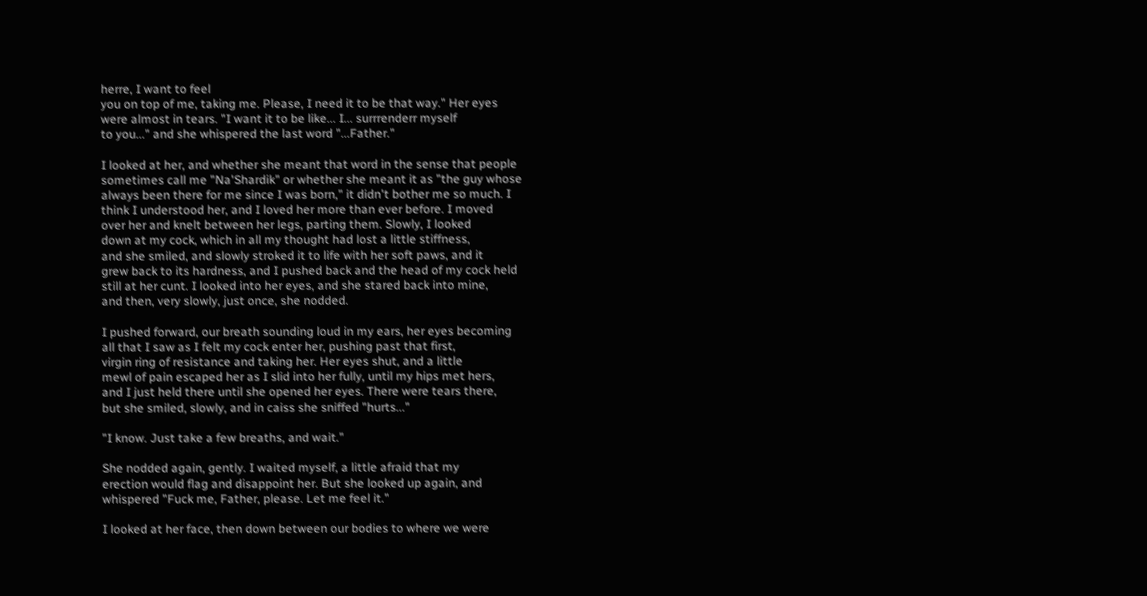herre, I want to feel
you on top of me, taking me. Please, I need it to be that way." Her eyes
were almost in tears. "I want it to be like... I... surrrenderr myself
to you..." and she whispered the last word "...Father."

I looked at her, and whether she meant that word in the sense that people
sometimes call me "Na'Shardik" or whether she meant it as "the guy whose
always been there for me since I was born," it didn't bother me so much. I
think I understood her, and I loved her more than ever before. I moved
over her and knelt between her legs, parting them. Slowly, I looked
down at my cock, which in all my thought had lost a little stiffness,
and she smiled, and slowly stroked it to life with her soft paws, and it
grew back to its hardness, and I pushed back and the head of my cock held
still at her cunt. I looked into her eyes, and she stared back into mine,
and then, very slowly, just once, she nodded.

I pushed forward, our breath sounding loud in my ears, her eyes becoming
all that I saw as I felt my cock enter her, pushing past that first,
virgin ring of resistance and taking her. Her eyes shut, and a little
mewl of pain escaped her as I slid into her fully, until my hips met hers,
and I just held there until she opened her eyes. There were tears there,
but she smiled, slowly, and in caiss she sniffed "hurts..."

"I know. Just take a few breaths, and wait."

She nodded again, gently. I waited myself, a little afraid that my
erection would flag and disappoint her. But she looked up again, and
whispered "Fuck me, Father, please. Let me feel it."

I looked at her face, then down between our bodies to where we were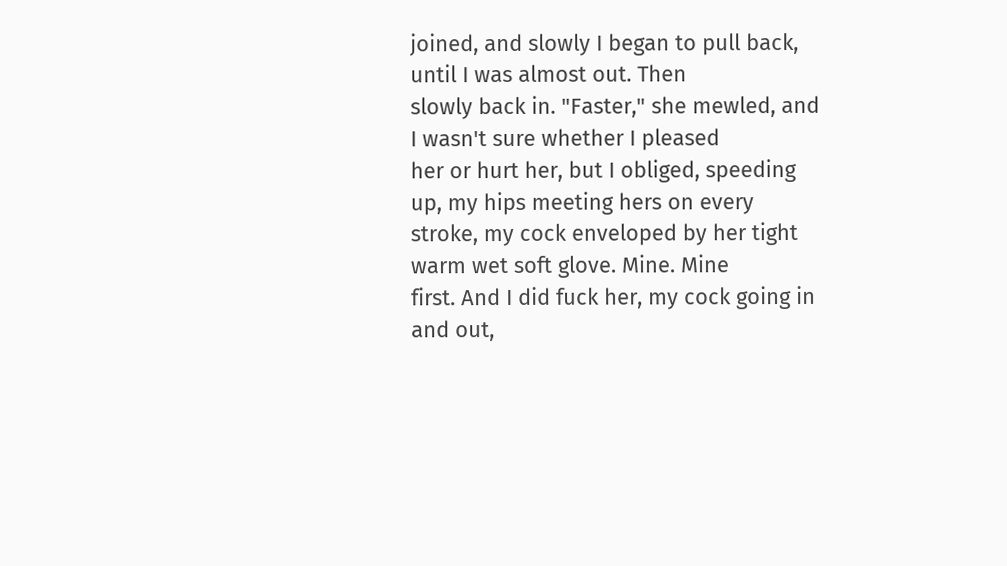joined, and slowly I began to pull back, until I was almost out. Then
slowly back in. "Faster," she mewled, and I wasn't sure whether I pleased
her or hurt her, but I obliged, speeding up, my hips meeting hers on every
stroke, my cock enveloped by her tight warm wet soft glove. Mine. Mine
first. And I did fuck her, my cock going in and out,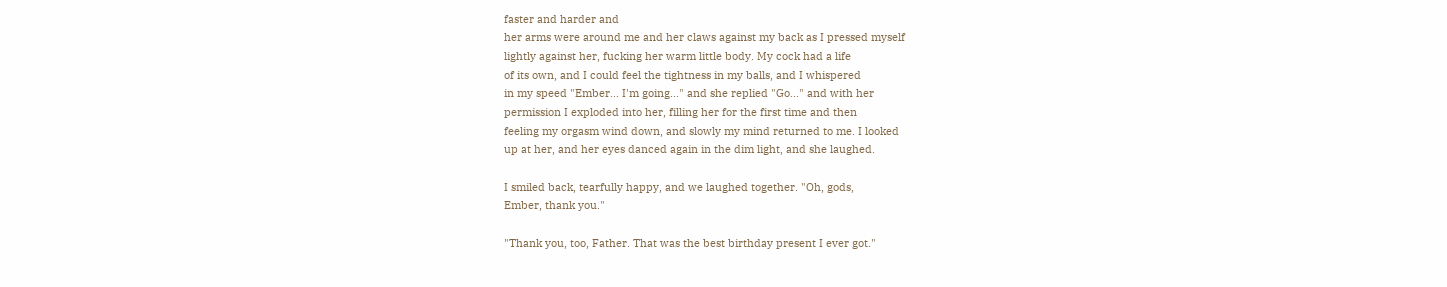faster and harder and
her arms were around me and her claws against my back as I pressed myself
lightly against her, fucking her warm little body. My cock had a life
of its own, and I could feel the tightness in my balls, and I whispered
in my speed "Ember... I'm going..." and she replied "Go..." and with her
permission I exploded into her, filling her for the first time and then
feeling my orgasm wind down, and slowly my mind returned to me. I looked
up at her, and her eyes danced again in the dim light, and she laughed.

I smiled back, tearfully happy, and we laughed together. "Oh, gods,
Ember, thank you."

"Thank you, too, Father. That was the best birthday present I ever got."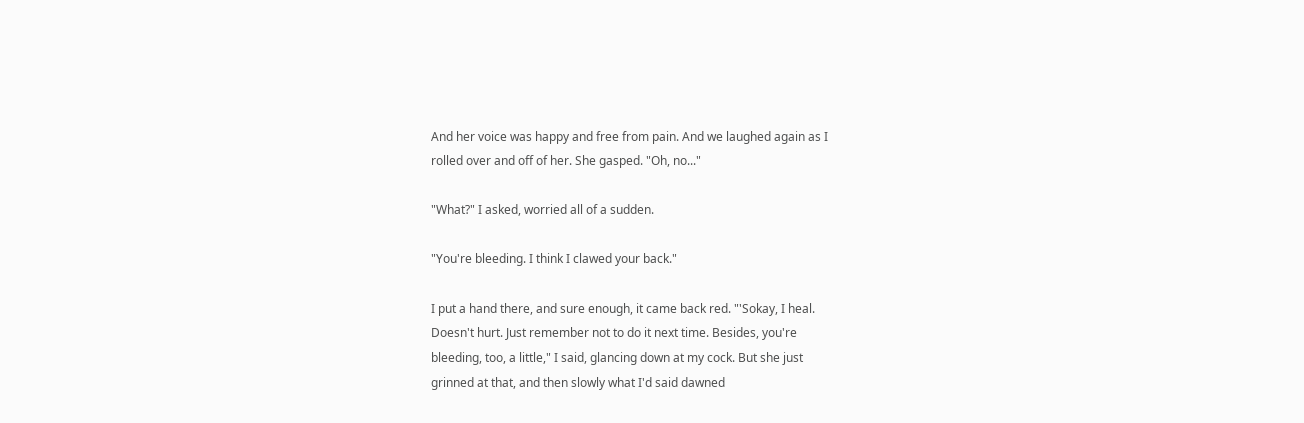And her voice was happy and free from pain. And we laughed again as I
rolled over and off of her. She gasped. "Oh, no..."

"What?" I asked, worried all of a sudden.

"You're bleeding. I think I clawed your back."

I put a hand there, and sure enough, it came back red. "'Sokay, I heal.
Doesn't hurt. Just remember not to do it next time. Besides, you're
bleeding, too, a little," I said, glancing down at my cock. But she just
grinned at that, and then slowly what I'd said dawned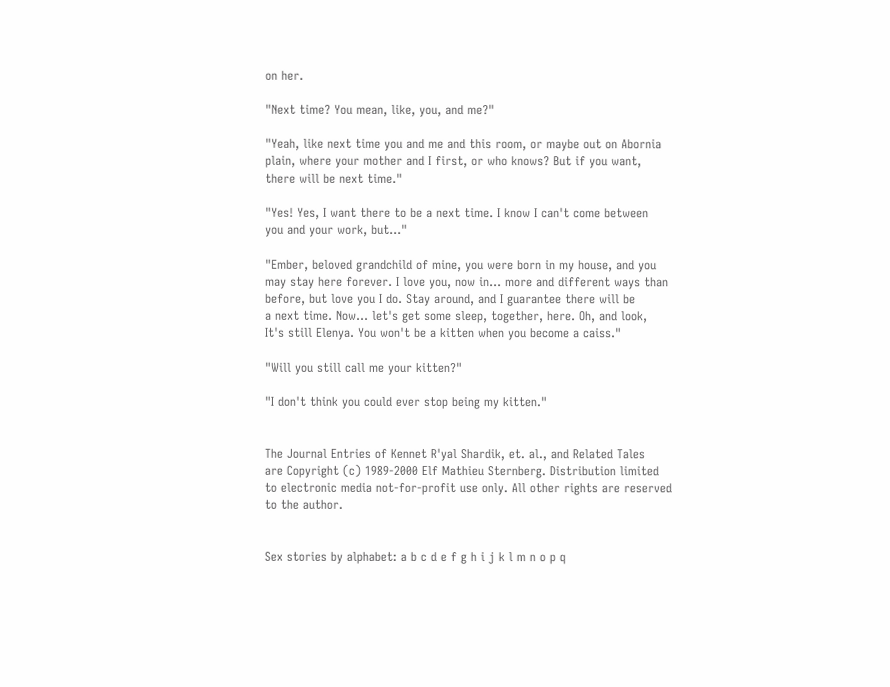on her.

"Next time? You mean, like, you, and me?"

"Yeah, like next time you and me and this room, or maybe out on Abornia
plain, where your mother and I first, or who knows? But if you want,
there will be next time."

"Yes! Yes, I want there to be a next time. I know I can't come between
you and your work, but..."

"Ember, beloved grandchild of mine, you were born in my house, and you
may stay here forever. I love you, now in... more and different ways than
before, but love you I do. Stay around, and I guarantee there will be
a next time. Now... let's get some sleep, together, here. Oh, and look,
It's still Elenya. You won't be a kitten when you become a caiss."

"Will you still call me your kitten?"

"I don't think you could ever stop being my kitten."


The Journal Entries of Kennet R'yal Shardik, et. al., and Related Tales
are Copyright (c) 1989-2000 Elf Mathieu Sternberg. Distribution limited
to electronic media not-for-profit use only. All other rights are reserved
to the author.


Sex stories by alphabet: a b c d e f g h i j k l m n o p q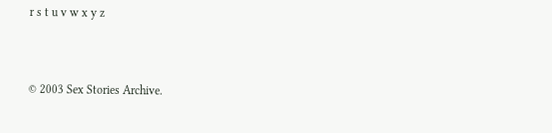r s t u v w x y z


© 2003 Sex Stories Archive.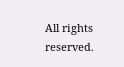All rights reserved.